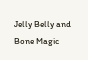Jelly Belly and Bone Magic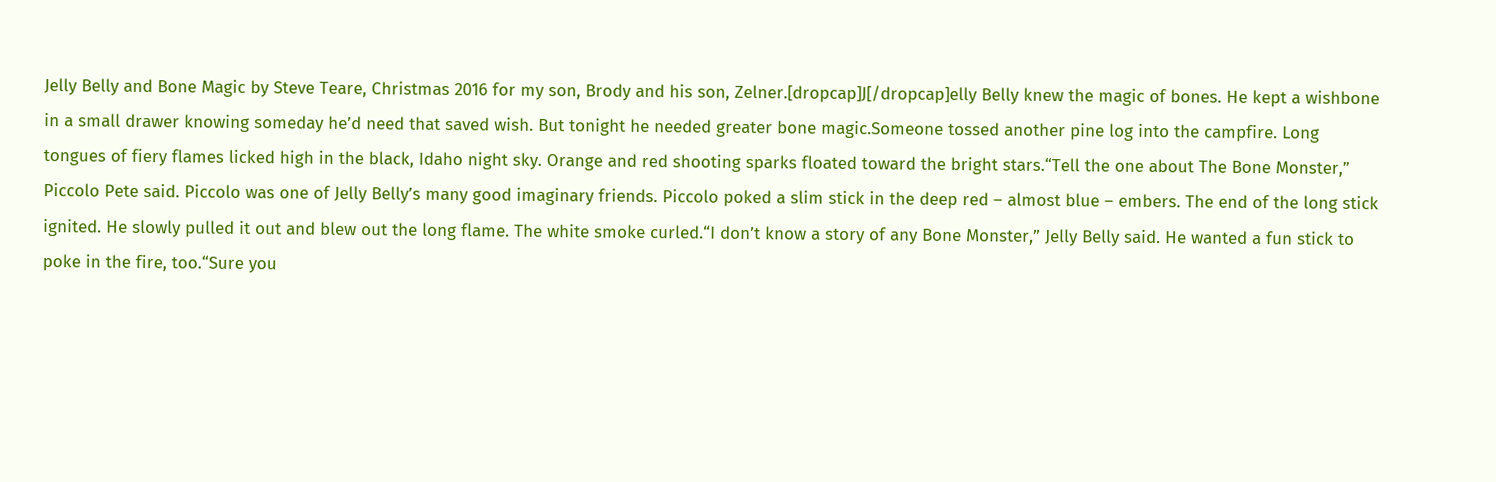Jelly Belly and Bone Magic by Steve Teare, Christmas 2016 for my son, Brody and his son, Zelner.[dropcap]J[/dropcap]elly Belly knew the magic of bones. He kept a wishbone in a small drawer knowing someday he’d need that saved wish. But tonight he needed greater bone magic.Someone tossed another pine log into the campfire. Long tongues of fiery flames licked high in the black, Idaho night sky. Orange and red shooting sparks floated toward the bright stars.“Tell the one about The Bone Monster,” Piccolo Pete said. Piccolo was one of Jelly Belly’s many good imaginary friends. Piccolo poked a slim stick in the deep red – almost blue – embers. The end of the long stick ignited. He slowly pulled it out and blew out the long flame. The white smoke curled.“I don’t know a story of any Bone Monster,” Jelly Belly said. He wanted a fun stick to poke in the fire, too.“Sure you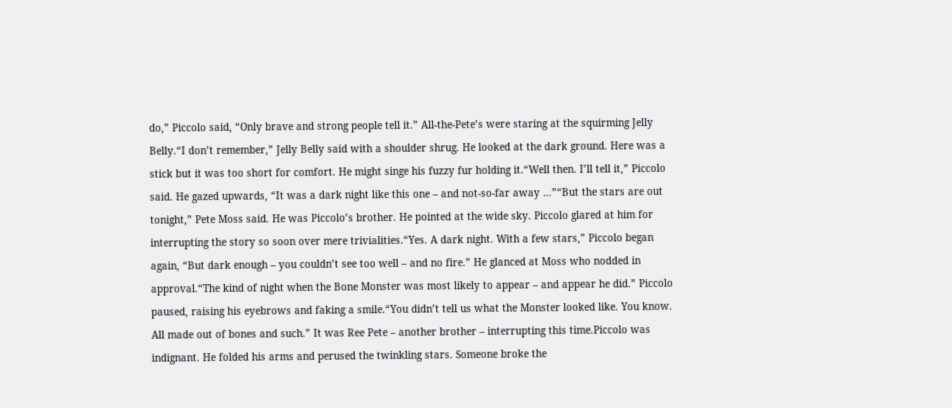do,” Piccolo said, “Only brave and strong people tell it.” All-the-Pete’s were staring at the squirming Jelly Belly.“I don’t remember,” Jelly Belly said with a shoulder shrug. He looked at the dark ground. Here was a stick but it was too short for comfort. He might singe his fuzzy fur holding it.“Well then. I’ll tell it,” Piccolo said. He gazed upwards, “It was a dark night like this one – and not-so-far away …”“But the stars are out tonight,” Pete Moss said. He was Piccolo’s brother. He pointed at the wide sky. Piccolo glared at him for interrupting the story so soon over mere trivialities.“Yes. A dark night. With a few stars,” Piccolo began again, “But dark enough – you couldn’t see too well – and no fire.” He glanced at Moss who nodded in approval.“The kind of night when the Bone Monster was most likely to appear – and appear he did.” Piccolo paused, raising his eyebrows and faking a smile.“You didn’t tell us what the Monster looked like. You know. All made out of bones and such.” It was Ree Pete – another brother – interrupting this time.Piccolo was indignant. He folded his arms and perused the twinkling stars. Someone broke the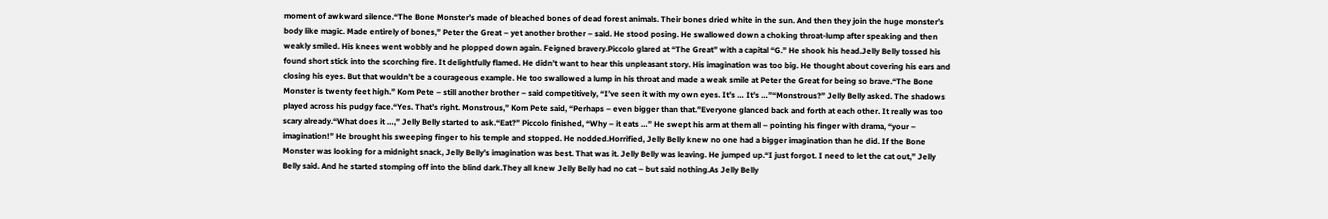moment of awkward silence.“The Bone Monster’s made of bleached bones of dead forest animals. Their bones dried white in the sun. And then they join the huge monster’s body like magic. Made entirely of bones,” Peter the Great – yet another brother – said. He stood posing. He swallowed down a choking throat-lump after speaking and then weakly smiled. His knees went wobbly and he plopped down again. Feigned bravery.Piccolo glared at “The Great” with a capital “G.” He shook his head.Jelly Belly tossed his found short stick into the scorching fire. It delightfully flamed. He didn’t want to hear this unpleasant story. His imagination was too big. He thought about covering his ears and closing his eyes. But that wouldn’t be a courageous example. He too swallowed a lump in his throat and made a weak smile at Peter the Great for being so brave.“The Bone Monster is twenty feet high.” Kom Pete – still another brother – said competitively, “I’ve seen it with my own eyes. It’s … It’s …”“Monstrous?” Jelly Belly asked. The shadows played across his pudgy face.“Yes. That’s right. Monstrous,” Kom Pete said, “Perhaps – even bigger than that.”Everyone glanced back and forth at each other. It really was too scary already.“What does it …,” Jelly Belly started to ask.“Eat?” Piccolo finished, “Why – it eats …” He swept his arm at them all – pointing his finger with drama, “your – imagination!” He brought his sweeping finger to his temple and stopped. He nodded.Horrified, Jelly Belly knew no one had a bigger imagination than he did. If the Bone Monster was looking for a midnight snack, Jelly Belly’s imagination was best. That was it. Jelly Belly was leaving. He jumped up.“I just forgot. I need to let the cat out,” Jelly Belly said. And he started stomping off into the blind dark.They all knew Jelly Belly had no cat – but said nothing.As Jelly Belly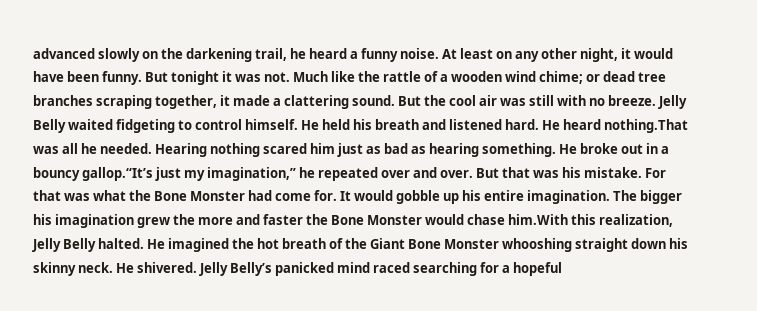advanced slowly on the darkening trail, he heard a funny noise. At least on any other night, it would have been funny. But tonight it was not. Much like the rattle of a wooden wind chime; or dead tree branches scraping together, it made a clattering sound. But the cool air was still with no breeze. Jelly Belly waited fidgeting to control himself. He held his breath and listened hard. He heard nothing.That was all he needed. Hearing nothing scared him just as bad as hearing something. He broke out in a bouncy gallop.“It’s just my imagination,” he repeated over and over. But that was his mistake. For that was what the Bone Monster had come for. It would gobble up his entire imagination. The bigger his imagination grew the more and faster the Bone Monster would chase him.With this realization, Jelly Belly halted. He imagined the hot breath of the Giant Bone Monster whooshing straight down his skinny neck. He shivered. Jelly Belly’s panicked mind raced searching for a hopeful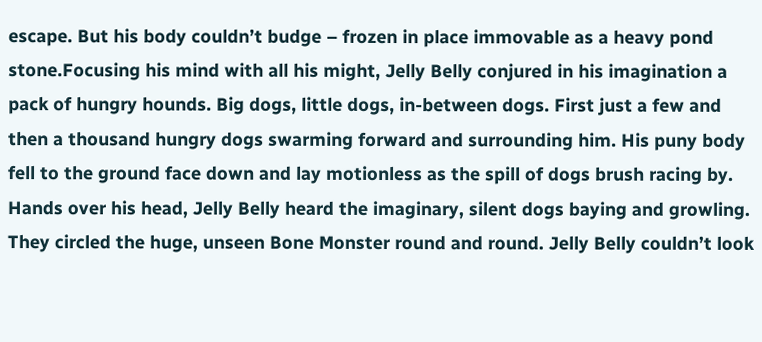escape. But his body couldn’t budge – frozen in place immovable as a heavy pond stone.Focusing his mind with all his might, Jelly Belly conjured in his imagination a pack of hungry hounds. Big dogs, little dogs, in-between dogs. First just a few and then a thousand hungry dogs swarming forward and surrounding him. His puny body fell to the ground face down and lay motionless as the spill of dogs brush racing by. Hands over his head, Jelly Belly heard the imaginary, silent dogs baying and growling. They circled the huge, unseen Bone Monster round and round. Jelly Belly couldn’t look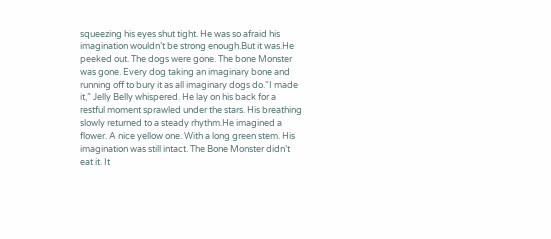squeezing his eyes shut tight. He was so afraid his imagination wouldn’t be strong enough.But it was.He peeked out. The dogs were gone. The bone Monster was gone. Every dog taking an imaginary bone and running off to bury it as all imaginary dogs do.“I made it,” Jelly Belly whispered. He lay on his back for a restful moment sprawled under the stars. His breathing slowly returned to a steady rhythm.He imagined a flower. A nice yellow one. With a long green stem. His imagination was still intact. The Bone Monster didn’t eat it. It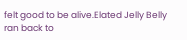felt good to be alive.Elated Jelly Belly ran back to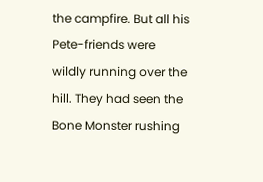the campfire. But all his Pete-friends were wildly running over the hill. They had seen the Bone Monster rushing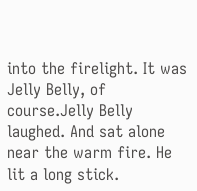into the firelight. It was Jelly Belly, of course.Jelly Belly laughed. And sat alone near the warm fire. He lit a long stick.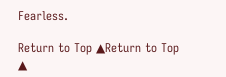Fearless.

Return to Top ▲Return to Top ▲